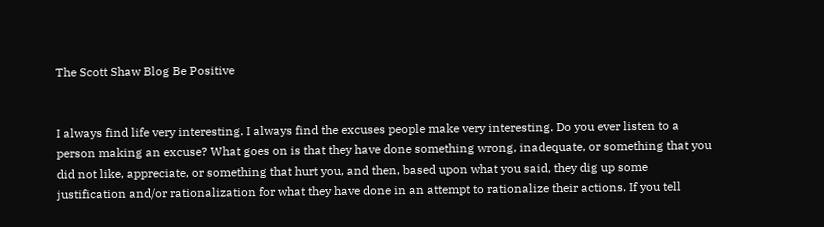The Scott Shaw Blog Be Positive


I always find life very interesting. I always find the excuses people make very interesting. Do you ever listen to a person making an excuse? What goes on is that they have done something wrong, inadequate, or something that you did not like, appreciate, or something that hurt you, and then, based upon what you said, they dig up some justification and/or rationalization for what they have done in an attempt to rationalize their actions. If you tell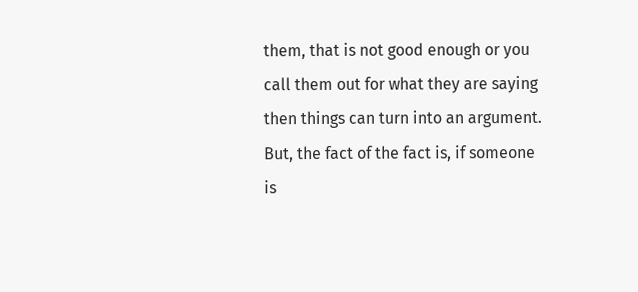them, that is not good enough or you call them out for what they are saying then things can turn into an argument. But, the fact of the fact is, if someone is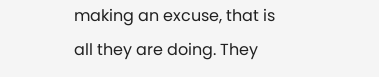making an excuse, that is all they are doing. They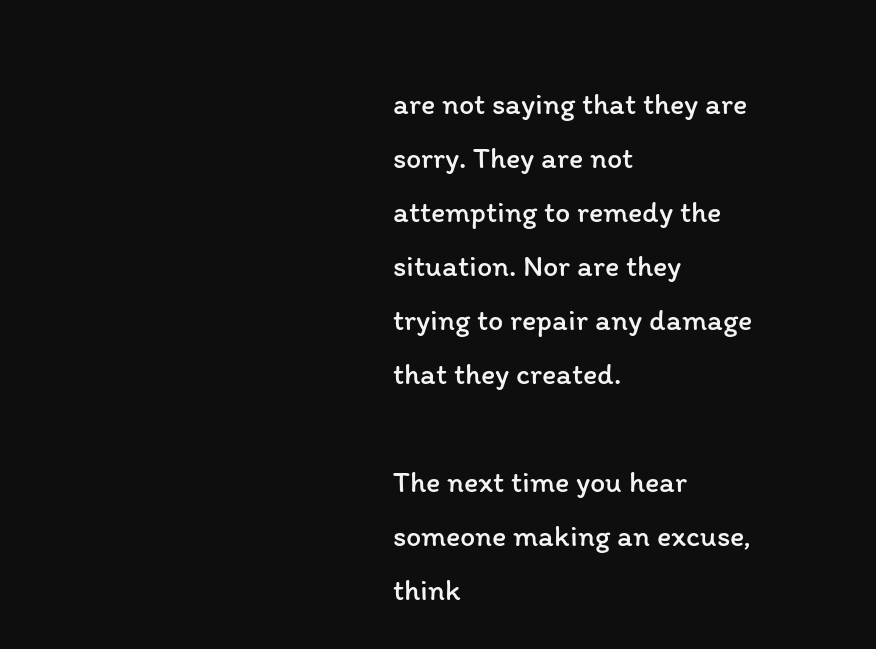are not saying that they are sorry. They are not attempting to remedy the situation. Nor are they trying to repair any damage that they created.

The next time you hear someone making an excuse, think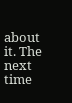about it. The next time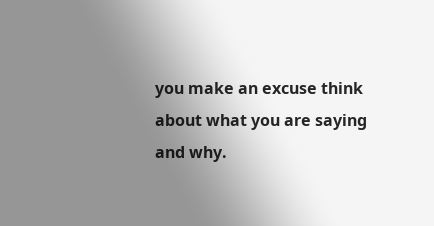you make an excuse think about what you are saying and why.